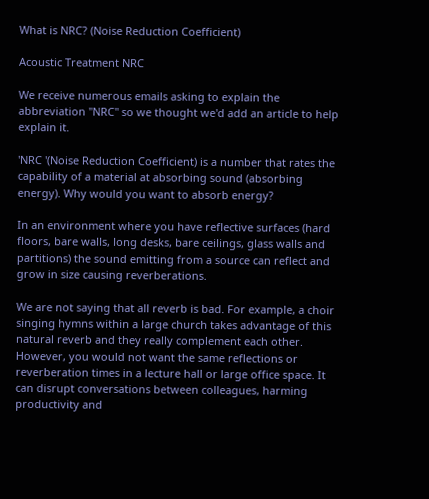What is NRC? (Noise Reduction Coefficient)

Acoustic Treatment NRC

We receive numerous emails asking to explain the abbreviation "NRC" so we thought we'd add an article to help explain it.

'NRC '(Noise Reduction Coefficient) is a number that rates the capability of a material at absorbing sound (absorbing energy). Why would you want to absorb energy?

In an environment where you have reflective surfaces (hard floors, bare walls, long desks, bare ceilings, glass walls and partitions) the sound emitting from a source can reflect and grow in size causing reverberations.

We are not saying that all reverb is bad. For example, a choir singing hymns within a large church takes advantage of this natural reverb and they really complement each other. However, you would not want the same reflections or reverberation times in a lecture hall or large office space. It can disrupt conversations between colleagues, harming productivity and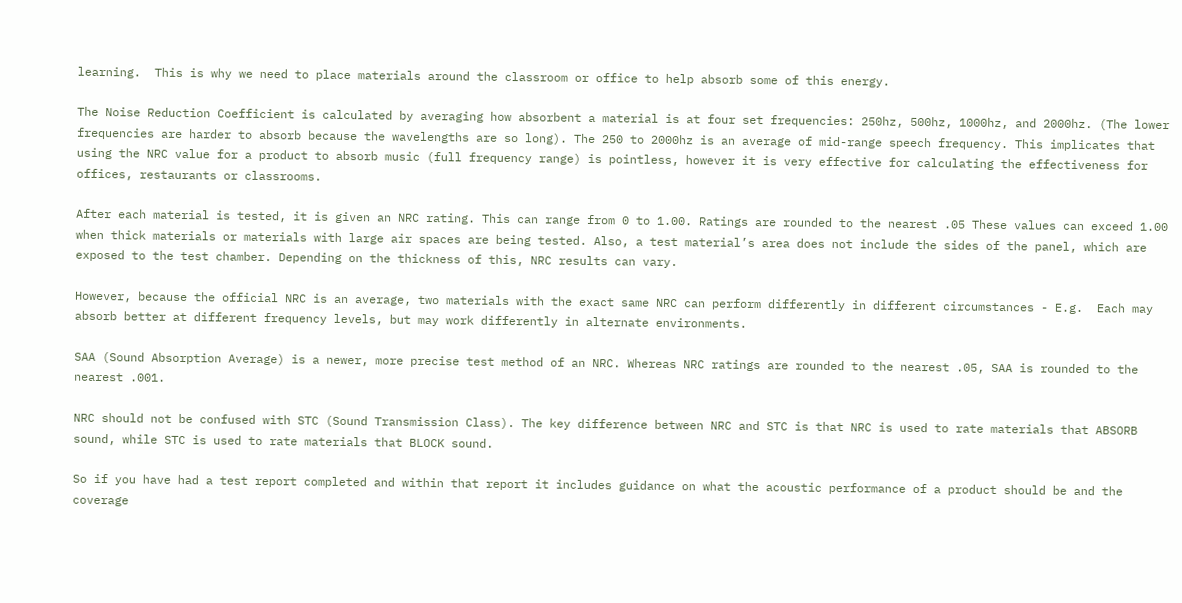learning.  This is why we need to place materials around the classroom or office to help absorb some of this energy.

The Noise Reduction Coefficient is calculated by averaging how absorbent a material is at four set frequencies: 250hz, 500hz, 1000hz, and 2000hz. (The lower frequencies are harder to absorb because the wavelengths are so long). The 250 to 2000hz is an average of mid-range speech frequency. This implicates that using the NRC value for a product to absorb music (full frequency range) is pointless, however it is very effective for calculating the effectiveness for offices, restaurants or classrooms.

After each material is tested, it is given an NRC rating. This can range from 0 to 1.00. Ratings are rounded to the nearest .05 These values can exceed 1.00 when thick materials or materials with large air spaces are being tested. Also, a test material’s area does not include the sides of the panel, which are exposed to the test chamber. Depending on the thickness of this, NRC results can vary.

However, because the official NRC is an average, two materials with the exact same NRC can perform differently in different circumstances - E.g.  Each may absorb better at different frequency levels, but may work differently in alternate environments.

SAA (Sound Absorption Average) is a newer, more precise test method of an NRC. Whereas NRC ratings are rounded to the nearest .05, SAA is rounded to the nearest .001.

NRC should not be confused with STC (Sound Transmission Class). The key difference between NRC and STC is that NRC is used to rate materials that ABSORB sound, while STC is used to rate materials that BLOCK sound.

So if you have had a test report completed and within that report it includes guidance on what the acoustic performance of a product should be and the coverage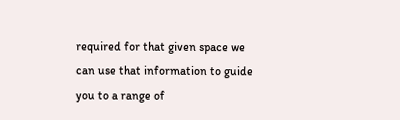required for that given space we can use that information to guide you to a range of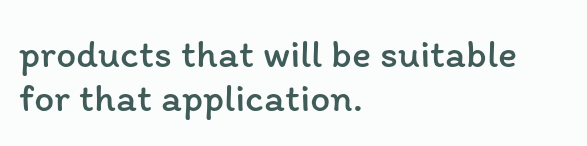products that will be suitable for that application.